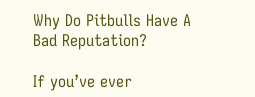Why Do Pitbulls Have A Bad Reputation?

If you’ve ever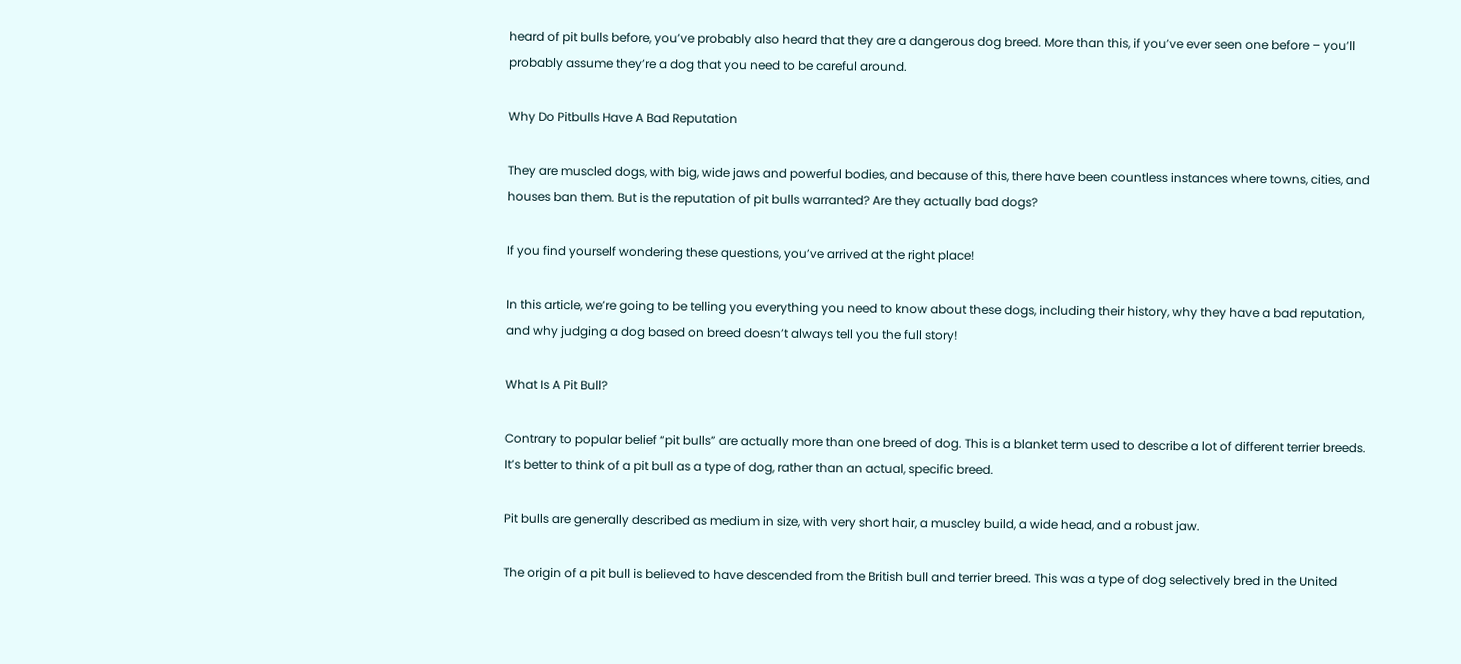heard of pit bulls before, you’ve probably also heard that they are a dangerous dog breed. More than this, if you’ve ever seen one before – you’ll probably assume they’re a dog that you need to be careful around.

Why Do Pitbulls Have A Bad Reputation

They are muscled dogs, with big, wide jaws and powerful bodies, and because of this, there have been countless instances where towns, cities, and houses ban them. But is the reputation of pit bulls warranted? Are they actually bad dogs?

If you find yourself wondering these questions, you’ve arrived at the right place!

In this article, we’re going to be telling you everything you need to know about these dogs, including their history, why they have a bad reputation, and why judging a dog based on breed doesn’t always tell you the full story!

What Is A Pit Bull?

Contrary to popular belief “pit bulls” are actually more than one breed of dog. This is a blanket term used to describe a lot of different terrier breeds. It’s better to think of a pit bull as a type of dog, rather than an actual, specific breed.

Pit bulls are generally described as medium in size, with very short hair, a muscley build, a wide head, and a robust jaw.

The origin of a pit bull is believed to have descended from the British bull and terrier breed. This was a type of dog selectively bred in the United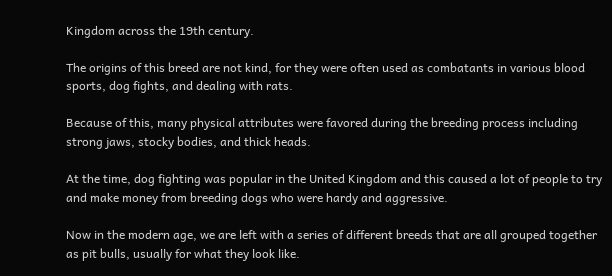Kingdom across the 19th century.

The origins of this breed are not kind, for they were often used as combatants in various blood sports, dog fights, and dealing with rats.

Because of this, many physical attributes were favored during the breeding process including strong jaws, stocky bodies, and thick heads.

At the time, dog fighting was popular in the United Kingdom and this caused a lot of people to try and make money from breeding dogs who were hardy and aggressive.

Now in the modern age, we are left with a series of different breeds that are all grouped together as pit bulls, usually for what they look like.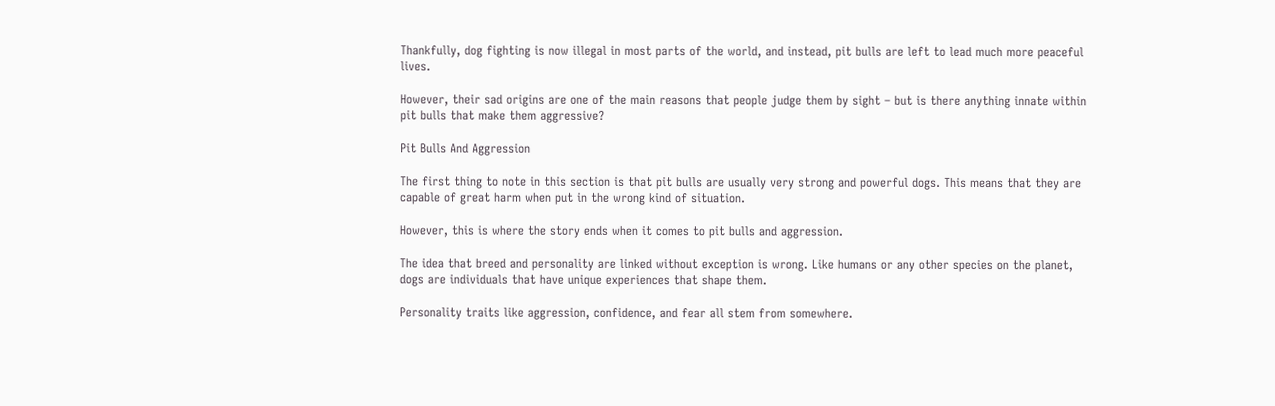Thankfully, dog fighting is now illegal in most parts of the world, and instead, pit bulls are left to lead much more peaceful lives.

However, their sad origins are one of the main reasons that people judge them by sight – but is there anything innate within pit bulls that make them aggressive?

Pit Bulls And Aggression

The first thing to note in this section is that pit bulls are usually very strong and powerful dogs. This means that they are capable of great harm when put in the wrong kind of situation.

However, this is where the story ends when it comes to pit bulls and aggression.

The idea that breed and personality are linked without exception is wrong. Like humans or any other species on the planet, dogs are individuals that have unique experiences that shape them.

Personality traits like aggression, confidence, and fear all stem from somewhere.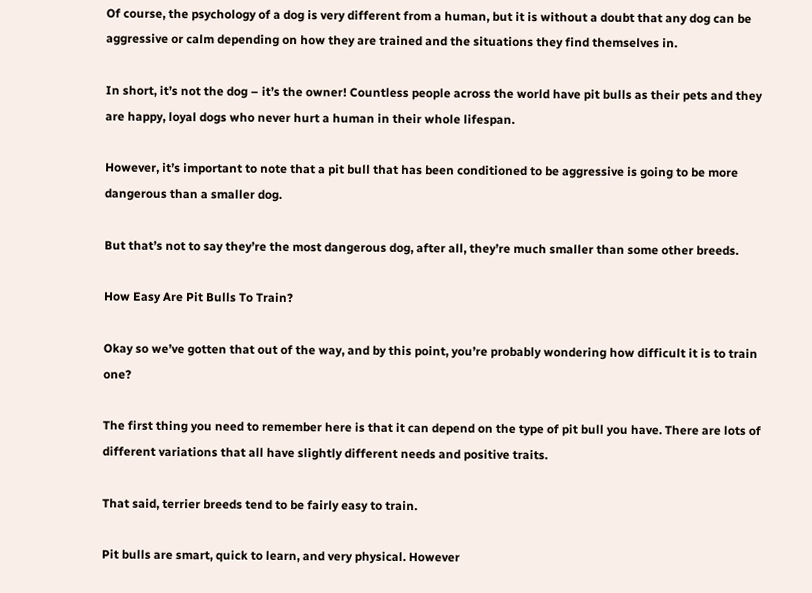Of course, the psychology of a dog is very different from a human, but it is without a doubt that any dog can be aggressive or calm depending on how they are trained and the situations they find themselves in.

In short, it’s not the dog – it’s the owner! Countless people across the world have pit bulls as their pets and they are happy, loyal dogs who never hurt a human in their whole lifespan.

However, it’s important to note that a pit bull that has been conditioned to be aggressive is going to be more dangerous than a smaller dog.

But that’s not to say they’re the most dangerous dog, after all, they’re much smaller than some other breeds.

How Easy Are Pit Bulls To Train?

Okay so we’ve gotten that out of the way, and by this point, you’re probably wondering how difficult it is to train one?

The first thing you need to remember here is that it can depend on the type of pit bull you have. There are lots of different variations that all have slightly different needs and positive traits.

That said, terrier breeds tend to be fairly easy to train.

Pit bulls are smart, quick to learn, and very physical. However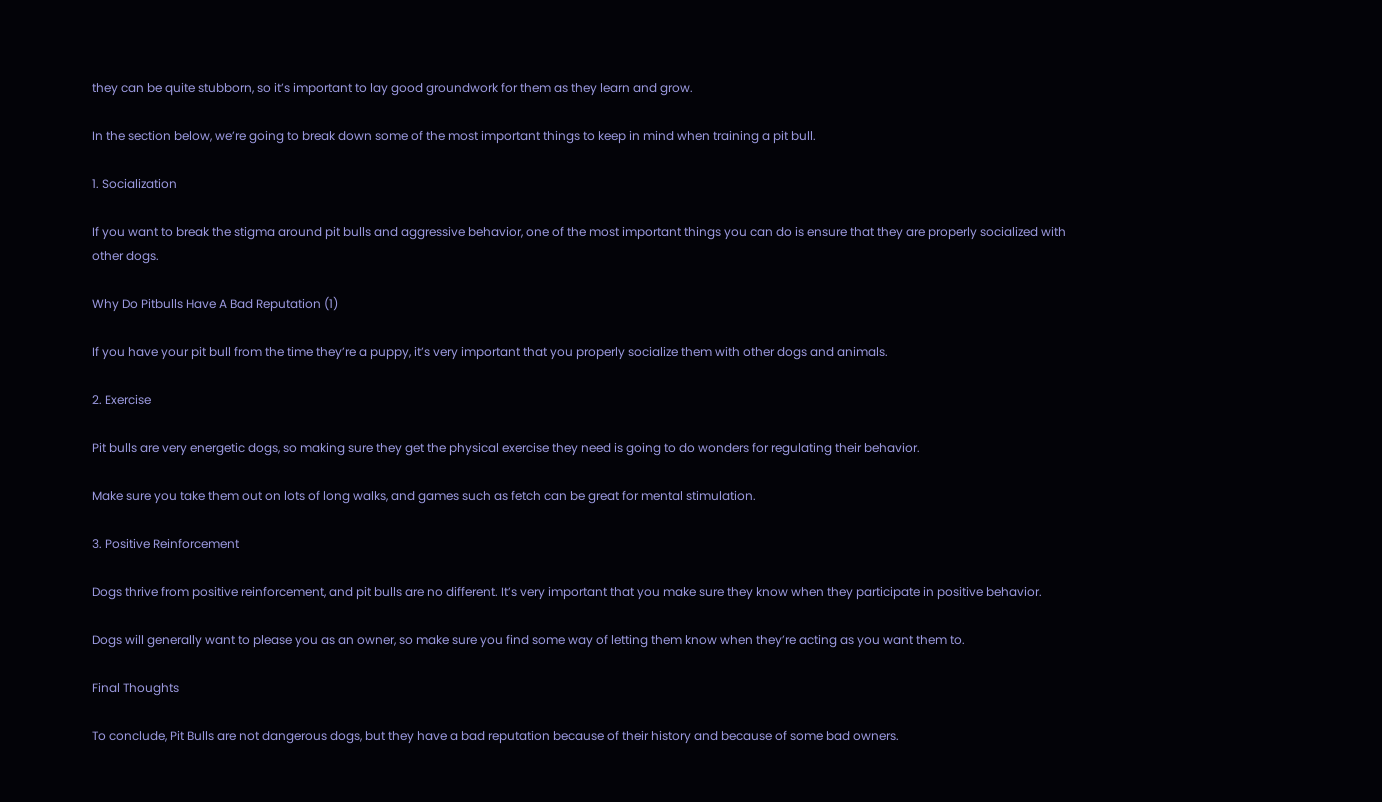they can be quite stubborn, so it’s important to lay good groundwork for them as they learn and grow.

In the section below, we’re going to break down some of the most important things to keep in mind when training a pit bull.

1. Socialization

If you want to break the stigma around pit bulls and aggressive behavior, one of the most important things you can do is ensure that they are properly socialized with other dogs.

Why Do Pitbulls Have A Bad Reputation (1)

If you have your pit bull from the time they’re a puppy, it’s very important that you properly socialize them with other dogs and animals.

2. Exercise

Pit bulls are very energetic dogs, so making sure they get the physical exercise they need is going to do wonders for regulating their behavior.

Make sure you take them out on lots of long walks, and games such as fetch can be great for mental stimulation.

3. Positive Reinforcement

Dogs thrive from positive reinforcement, and pit bulls are no different. It’s very important that you make sure they know when they participate in positive behavior.

Dogs will generally want to please you as an owner, so make sure you find some way of letting them know when they’re acting as you want them to.

Final Thoughts

To conclude, Pit Bulls are not dangerous dogs, but they have a bad reputation because of their history and because of some bad owners.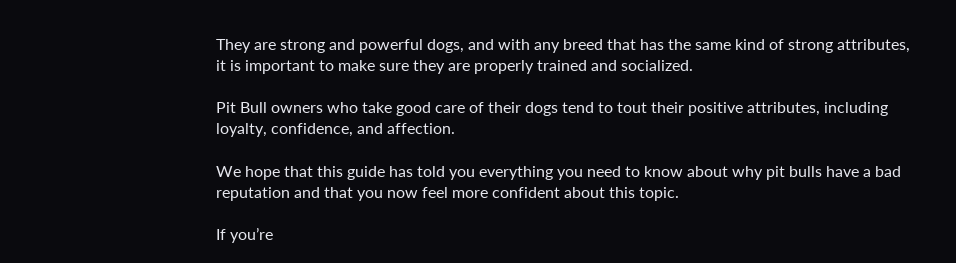They are strong and powerful dogs, and with any breed that has the same kind of strong attributes, it is important to make sure they are properly trained and socialized.

Pit Bull owners who take good care of their dogs tend to tout their positive attributes, including loyalty, confidence, and affection.

We hope that this guide has told you everything you need to know about why pit bulls have a bad reputation and that you now feel more confident about this topic.

If you’re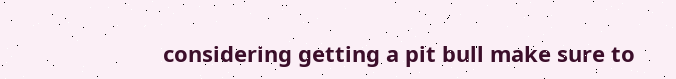considering getting a pit bull make sure to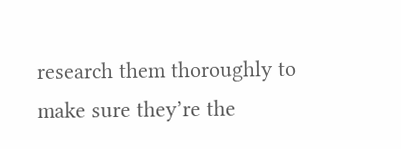research them thoroughly to make sure they’re the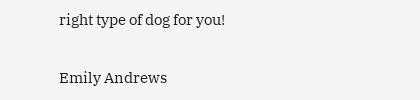right type of dog for you!

Emily Andrews